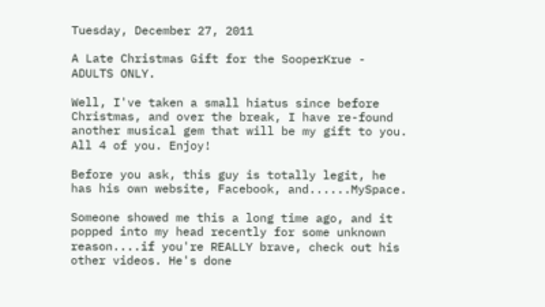Tuesday, December 27, 2011

A Late Christmas Gift for the SooperKrue - ADULTS ONLY.

Well, I've taken a small hiatus since before Christmas, and over the break, I have re-found another musical gem that will be my gift to you. All 4 of you. Enjoy!

Before you ask, this guy is totally legit, he has his own website, Facebook, and......MySpace.

Someone showed me this a long time ago, and it popped into my head recently for some unknown reason....if you're REALLY brave, check out his other videos. He's done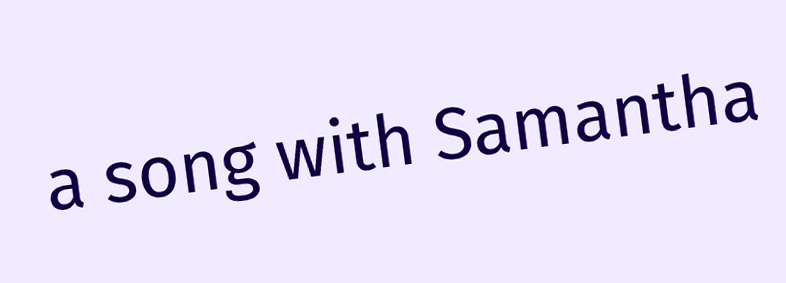a song with Samantha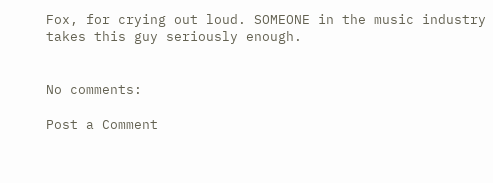Fox, for crying out loud. SOMEONE in the music industry takes this guy seriously enough.


No comments:

Post a Comment